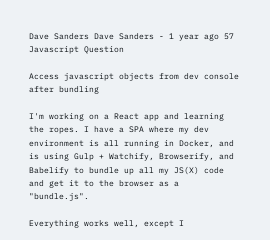Dave Sanders Dave Sanders - 1 year ago 57
Javascript Question

Access javascript objects from dev console after bundling

I'm working on a React app and learning the ropes. I have a SPA where my dev environment is all running in Docker, and is using Gulp + Watchify, Browserify, and Babelify to bundle up all my JS(X) code and get it to the browser as a "bundle.js".

Everything works well, except I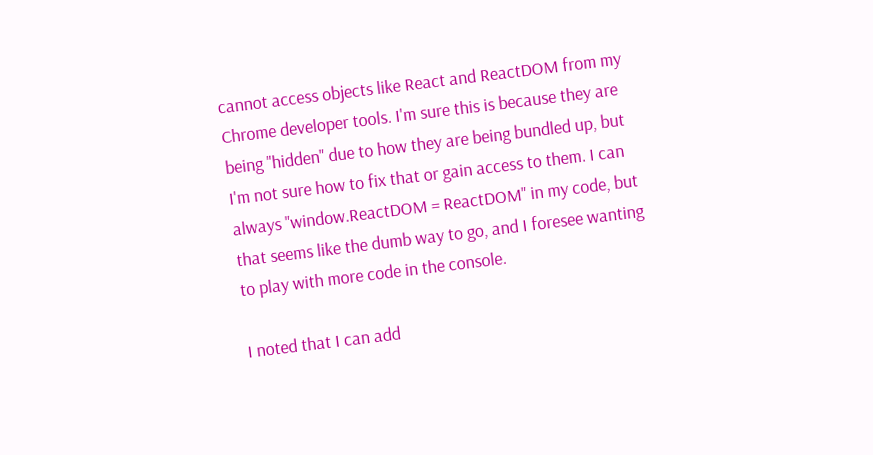cannot access objects like React and ReactDOM from my Chrome developer tools. I'm sure this is because they are being "hidden" due to how they are being bundled up, but I'm not sure how to fix that or gain access to them. I can always "window.ReactDOM = ReactDOM" in my code, but that seems like the dumb way to go, and I foresee wanting to play with more code in the console.

I noted that I can add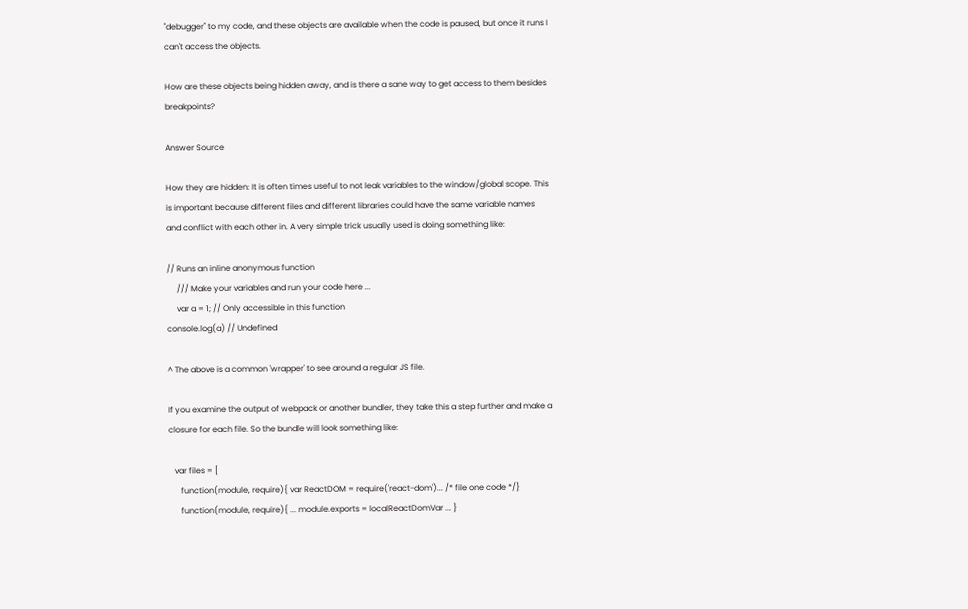"debugger" to my code, and these objects are available when the code is paused, but once it runs I can't access the objects.

How are these objects being hidden away, and is there a sane way to get access to them besides breakpoints?

Answer Source

How they are hidden: It is often times useful to not leak variables to the window/global scope. This is important because different files and different libraries could have the same variable names and conflict with each other in. A very simple trick usually used is doing something like:

// Runs an inline anonymous function
     /// Make your variables and run your code here ...
     var a = 1; // Only accessible in this function
console.log(a) // Undefined

^ The above is a common 'wrapper' to see around a regular JS file.

If you examine the output of webpack or another bundler, they take this a step further and make a closure for each file. So the bundle will look something like:

   var files = [
      function(module, require){ var ReactDOM = require('react-dom')... /* file one code */}
      function(module, require){ ... module.exports = localReactDomVar ... }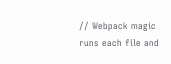// Webpack magic runs each file and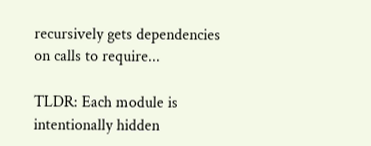recursively gets dependencies on calls to require...

TLDR: Each module is intentionally hidden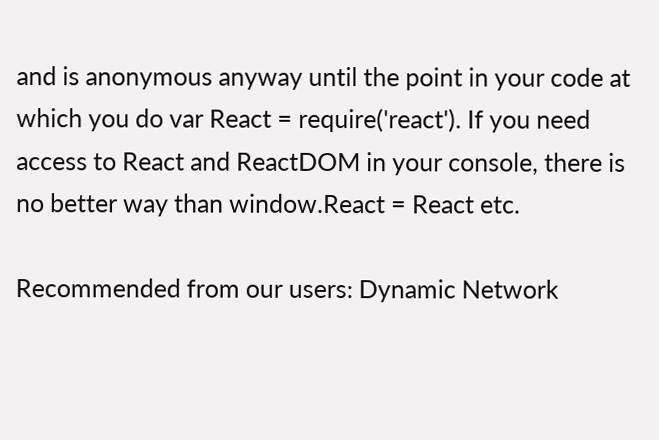and is anonymous anyway until the point in your code at which you do var React = require('react'). If you need access to React and ReactDOM in your console, there is no better way than window.React = React etc.

Recommended from our users: Dynamic Network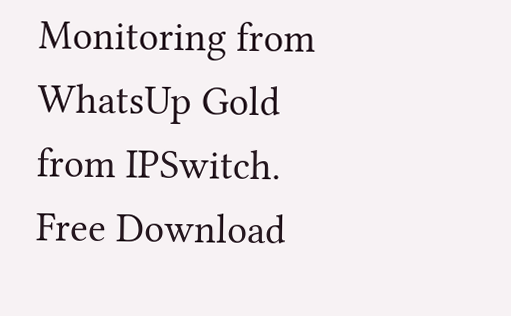Monitoring from WhatsUp Gold from IPSwitch. Free Download